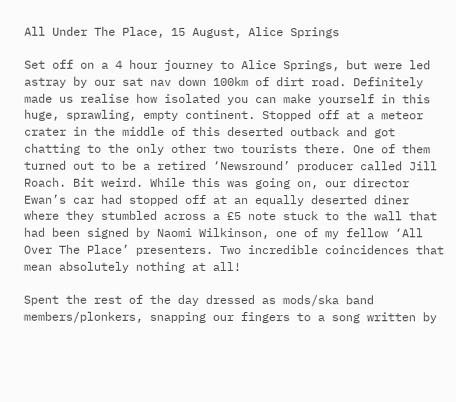All Under The Place, 15 August, Alice Springs

Set off on a 4 hour journey to Alice Springs, but were led astray by our sat nav down 100km of dirt road. Definitely made us realise how isolated you can make yourself in this huge, sprawling, empty continent. Stopped off at a meteor crater in the middle of this deserted outback and got chatting to the only other two tourists there. One of them turned out to be a retired ‘Newsround’ producer called Jill Roach. Bit weird. While this was going on, our director Ewan’s car had stopped off at an equally deserted diner where they stumbled across a £5 note stuck to the wall that had been signed by Naomi Wilkinson, one of my fellow ‘All Over The Place’ presenters. Two incredible coincidences that mean absolutely nothing at all!

Spent the rest of the day dressed as mods/ska band members/plonkers, snapping our fingers to a song written by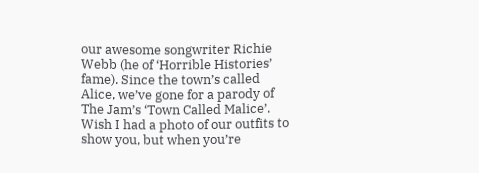our awesome songwriter Richie Webb (he of ‘Horrible Histories’ fame). Since the town’s called Alice, we’ve gone for a parody of The Jam’s ‘Town Called Malice’. Wish I had a photo of our outfits to show you, but when you’re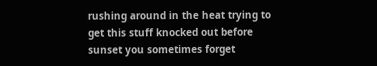rushing around in the heat trying to get this stuff knocked out before sunset you sometimes forget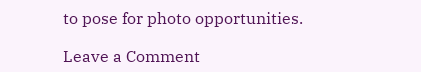to pose for photo opportunities.

Leave a Comment